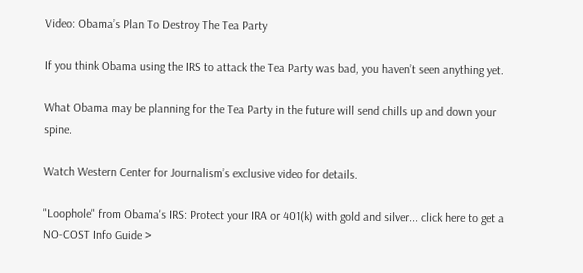Video: Obama’s Plan To Destroy The Tea Party

If you think Obama using the IRS to attack the Tea Party was bad, you haven’t seen anything yet.

What Obama may be planning for the Tea Party in the future will send chills up and down your spine.

Watch Western Center for Journalism’s exclusive video for details.

"Loophole" from Obama's IRS: Protect your IRA or 401(k) with gold and silver... click here to get a NO-COST Info Guide >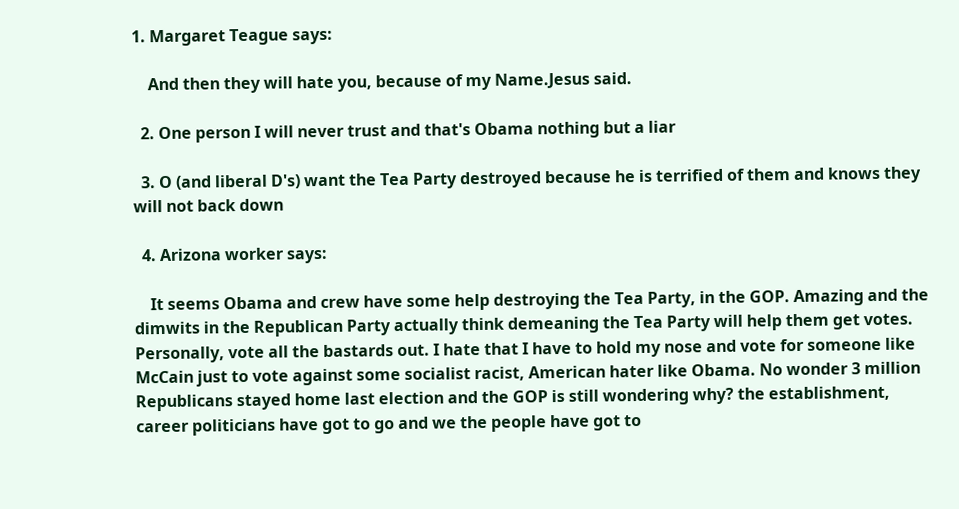1. Margaret Teague says:

    And then they will hate you, because of my Name.Jesus said.

  2. One person I will never trust and that's Obama nothing but a liar

  3. O (and liberal D's) want the Tea Party destroyed because he is terrified of them and knows they will not back down

  4. Arizona worker says:

    It seems Obama and crew have some help destroying the Tea Party, in the GOP. Amazing and the dimwits in the Republican Party actually think demeaning the Tea Party will help them get votes. Personally, vote all the bastards out. I hate that I have to hold my nose and vote for someone like McCain just to vote against some socialist racist, American hater like Obama. No wonder 3 million Republicans stayed home last election and the GOP is still wondering why? the establishment, career politicians have got to go and we the people have got to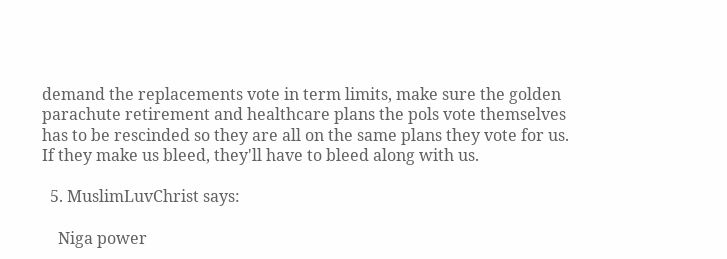demand the replacements vote in term limits, make sure the golden parachute retirement and healthcare plans the pols vote themselves has to be rescinded so they are all on the same plans they vote for us. If they make us bleed, they'll have to bleed along with us.

  5. MuslimLuvChrist says:

    Niga power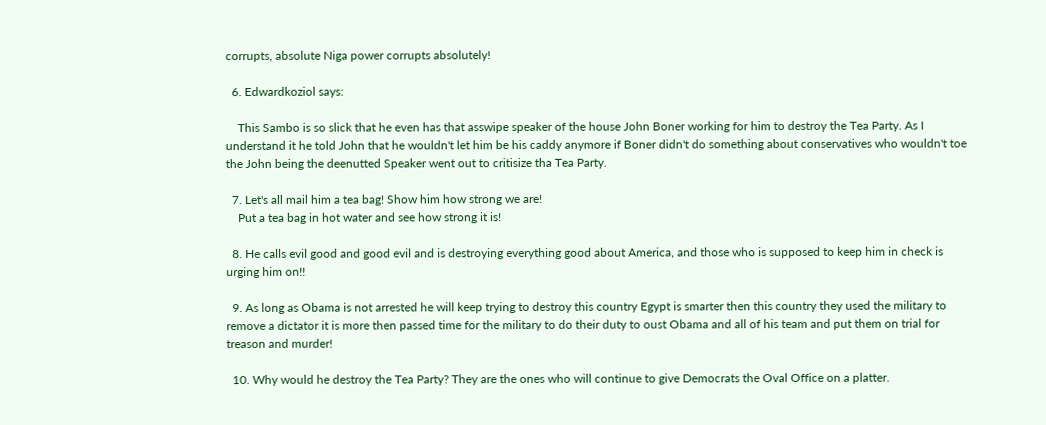corrupts, absolute Niga power corrupts absolutely!

  6. Edwardkoziol says:

    This Sambo is so slick that he even has that asswipe speaker of the house John Boner working for him to destroy the Tea Party. As I understand it he told John that he wouldn't let him be his caddy anymore if Boner didn't do something about conservatives who wouldn't toe the John being the deenutted Speaker went out to critisize tha Tea Party.

  7. Let's all mail him a tea bag! Show him how strong we are!
    Put a tea bag in hot water and see how strong it is!

  8. He calls evil good and good evil and is destroying everything good about America, and those who is supposed to keep him in check is urging him on!!

  9. As long as Obama is not arrested he will keep trying to destroy this country Egypt is smarter then this country they used the military to remove a dictator it is more then passed time for the military to do their duty to oust Obama and all of his team and put them on trial for treason and murder!

  10. Why would he destroy the Tea Party? They are the ones who will continue to give Democrats the Oval Office on a platter.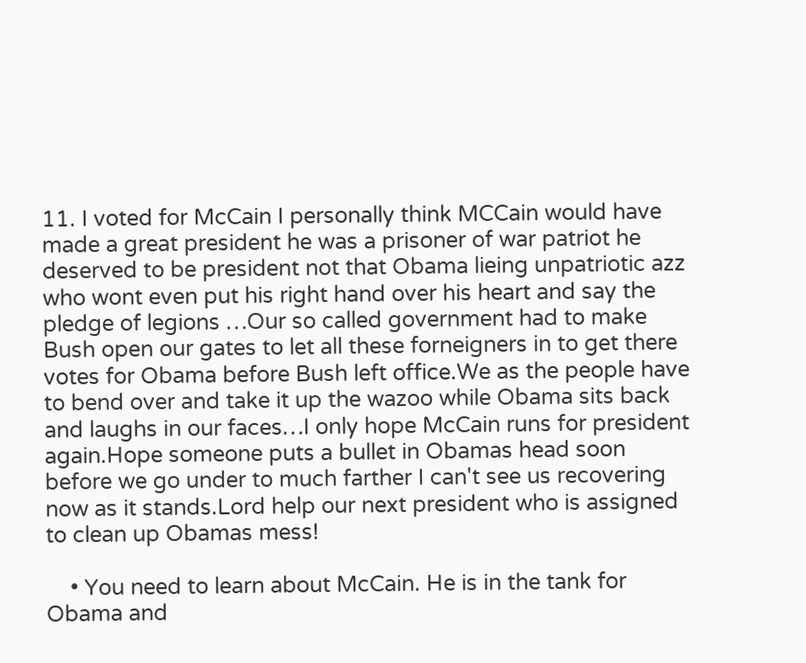11. I voted for McCain I personally think MCCain would have made a great president he was a prisoner of war patriot he deserved to be president not that Obama lieing unpatriotic azz who wont even put his right hand over his heart and say the pledge of legions …Our so called government had to make Bush open our gates to let all these forneigners in to get there votes for Obama before Bush left office.We as the people have to bend over and take it up the wazoo while Obama sits back and laughs in our faces…I only hope McCain runs for president again.Hope someone puts a bullet in Obamas head soon before we go under to much farther I can't see us recovering now as it stands.Lord help our next president who is assigned to clean up Obamas mess!

    • You need to learn about McCain. He is in the tank for Obama and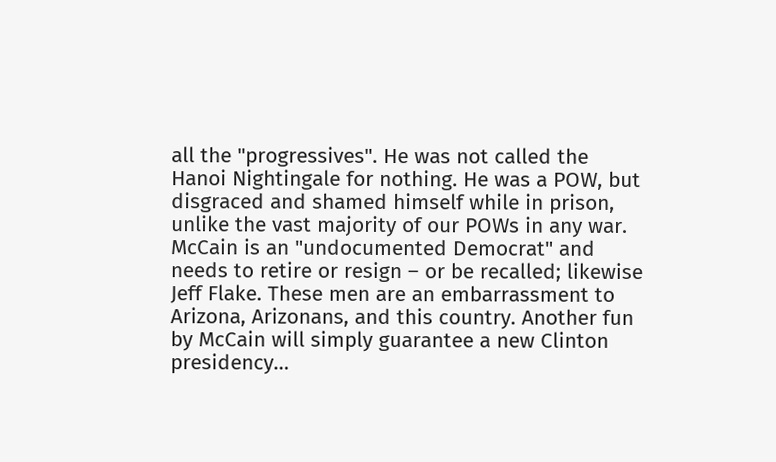all the "progressives". He was not called the Hanoi Nightingale for nothing. He was a POW, but disgraced and shamed himself while in prison, unlike the vast majority of our POWs in any war. McCain is an "undocumented Democrat" and needs to retire or resign – or be recalled; likewise Jeff Flake. These men are an embarrassment to Arizona, Arizonans, and this country. Another fun by McCain will simply guarantee a new Clinton presidency…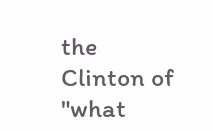the Clinton of "what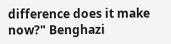difference does it make now?" Benghazi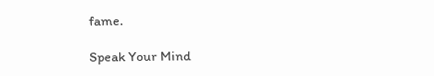fame.

Speak Your Mind